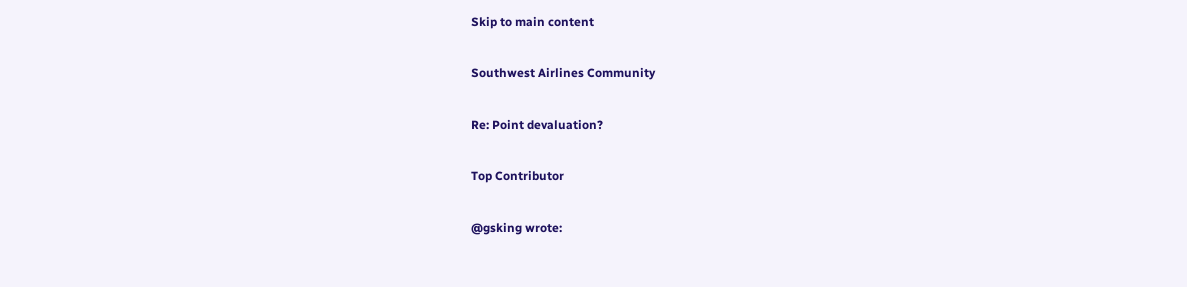Skip to main content

Southwest Airlines Community

Re: Point devaluation?

Top Contributor

@gsking wrote: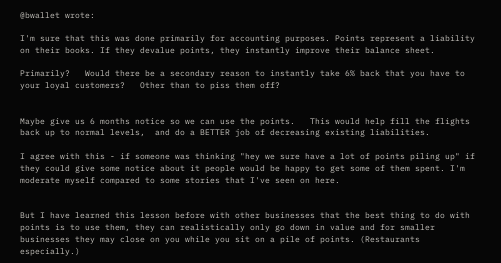@bwallet wrote:

I'm sure that this was done primarily for accounting purposes. Points represent a liability on their books. If they devalue points, they instantly improve their balance sheet.

Primarily?   Would there be a secondary reason to instantly take 6% back that you have to your loyal customers?   Other than to piss them off?


Maybe give us 6 months notice so we can use the points.   This would help fill the flights back up to normal levels,  and do a BETTER job of decreasing existing liabilities.

I agree with this - if someone was thinking "hey we sure have a lot of points piling up" if they could give some notice about it people would be happy to get some of them spent. I'm moderate myself compared to some stories that I've seen on here.


But I have learned this lesson before with other businesses that the best thing to do with points is to use them, they can realistically only go down in value and for smaller businesses they may close on you while you sit on a pile of points. (Restaurants especially.)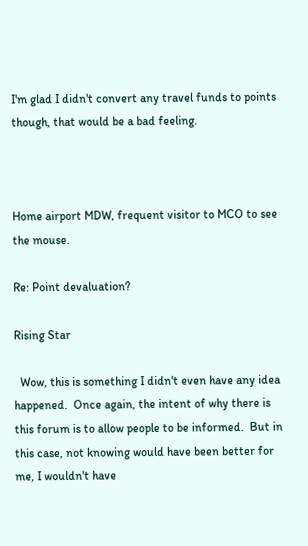I'm glad I didn't convert any travel funds to points though, that would be a bad feeling.



Home airport MDW, frequent visitor to MCO to see the mouse.

Re: Point devaluation?

Rising Star

  Wow, this is something I didn't even have any idea happened.  Once again, the intent of why there is this forum is to allow people to be informed.  But in this case, not knowing would have been better for me, I wouldn't have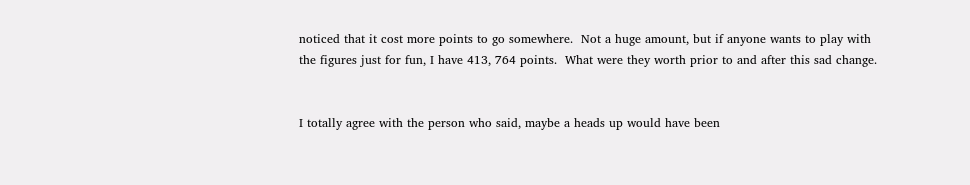noticed that it cost more points to go somewhere.  Not a huge amount, but if anyone wants to play with the figures just for fun, I have 413, 764 points.  What were they worth prior to and after this sad change.


I totally agree with the person who said, maybe a heads up would have been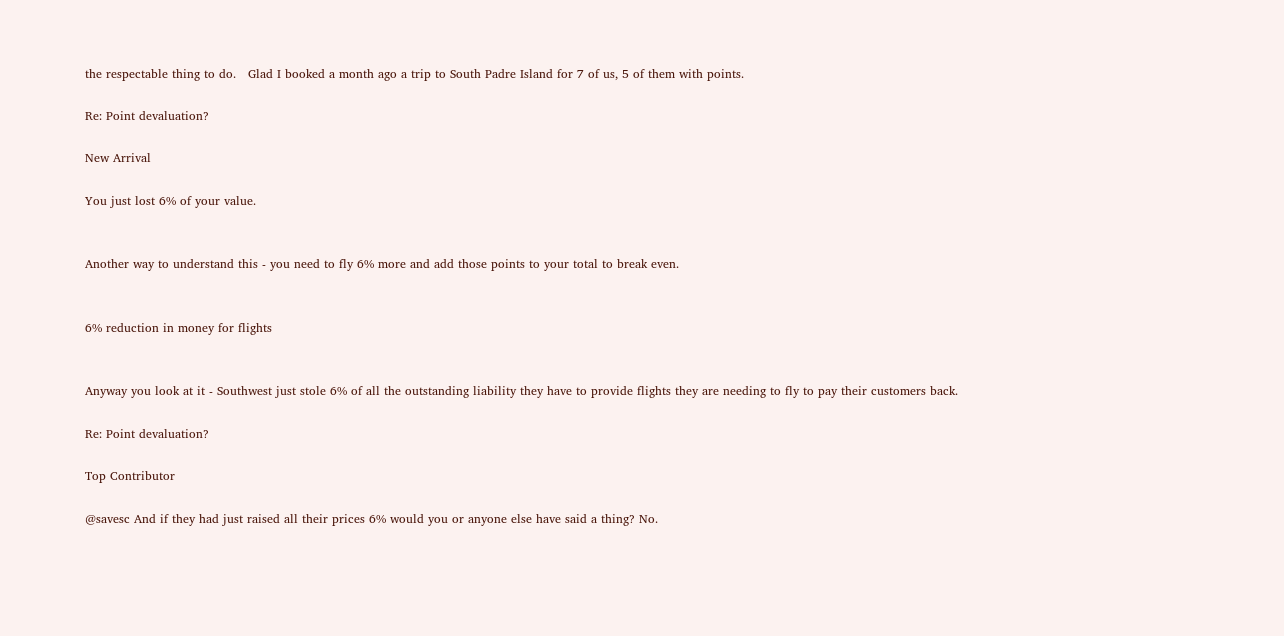the respectable thing to do.   Glad I booked a month ago a trip to South Padre Island for 7 of us, 5 of them with points.

Re: Point devaluation?

New Arrival

You just lost 6% of your value.


Another way to understand this - you need to fly 6% more and add those points to your total to break even.


6% reduction in money for flights


Anyway you look at it - Southwest just stole 6% of all the outstanding liability they have to provide flights they are needing to fly to pay their customers back.

Re: Point devaluation?

Top Contributor

@savesc And if they had just raised all their prices 6% would you or anyone else have said a thing? No.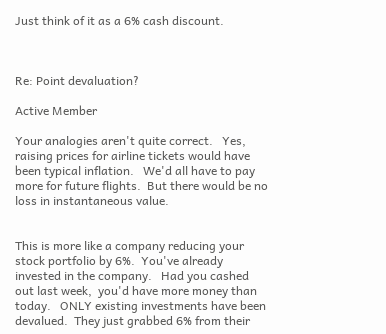Just think of it as a 6% cash discount.



Re: Point devaluation?

Active Member

Your analogies aren't quite correct.   Yes,  raising prices for airline tickets would have been typical inflation.   We'd all have to pay more for future flights.  But there would be no loss in instantaneous value.


This is more like a company reducing your stock portfolio by 6%.  You've already invested in the company.   Had you cashed out last week,  you'd have more money than today.   ONLY existing investments have been devalued.  They just grabbed 6% from their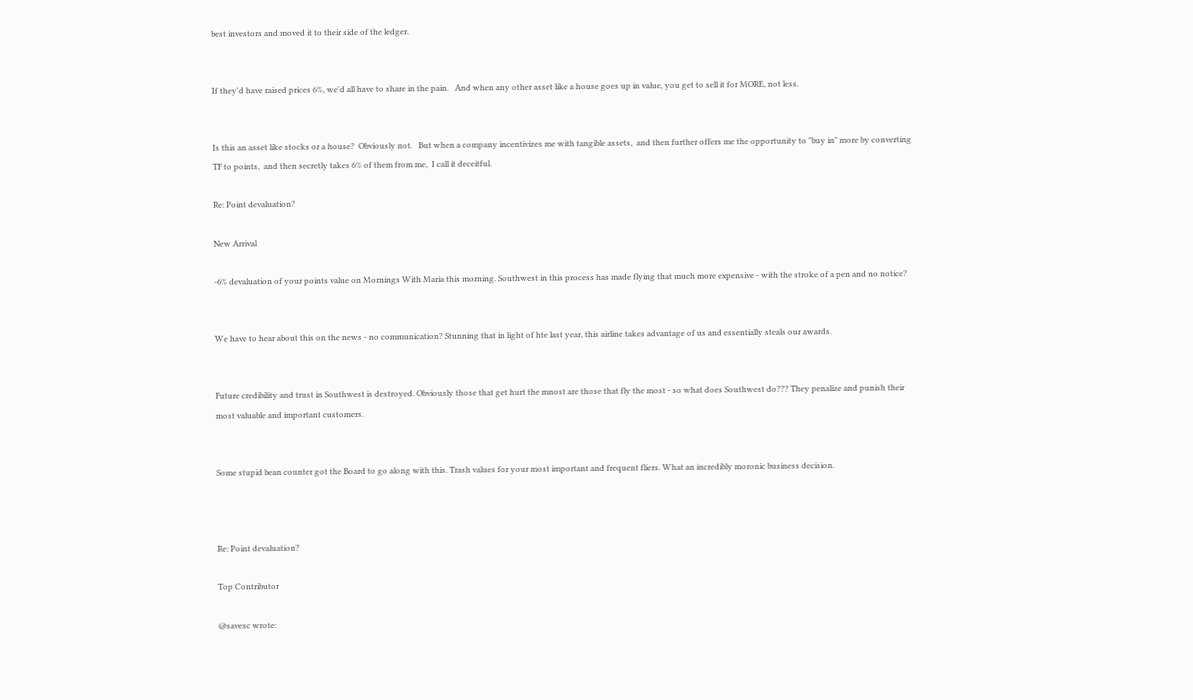best investors and moved it to their side of the ledger.


If they'd have raised prices 6%, we'd all have to share in the pain.   And when any other asset like a house goes up in value, you get to sell it for MORE, not less.


Is this an asset like stocks or a house?  Obviously not.   But when a company incentivizes me with tangible assets,  and then further offers me the opportunity to "buy in" more by converting TF to points,  and then secretly takes 6% of them from me,  I call it deceitful.

Re: Point devaluation?

New Arrival

-6% devaluation of your points value on Mornings With Maria this morning. Southwest in this process has made flying that much more expensive - with the stroke of a pen and no notice?


We have to hear about this on the news - no communication? Stunning that in light of hte last year, this airline takes advantage of us and essentially steals our awards.


Future credibility and trust in Southwest is destroyed. Obviously those that get hurt the mnost are those that fly the most - so what does Southwest do??? They penalize and punish their most valuable and important customers.


Some stupid bean counter got the Board to go along with this. Trash values for your most important and frequent fliers. What an incredibly moronic business decision.



Re: Point devaluation?

Top Contributor

@savesc wrote: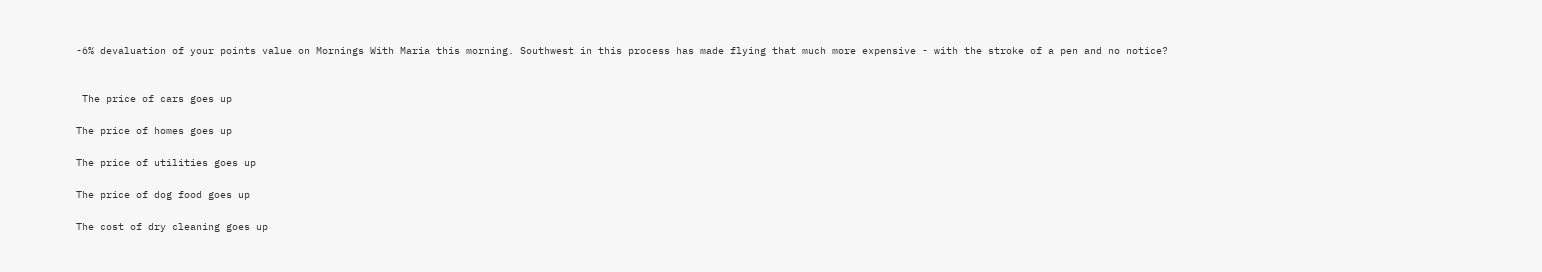-6% devaluation of your points value on Mornings With Maria this morning. Southwest in this process has made flying that much more expensive - with the stroke of a pen and no notice?


 The price of cars goes up

The price of homes goes up

The price of utilities goes up

The price of dog food goes up

The cost of dry cleaning goes up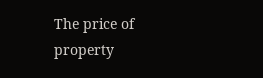The price of property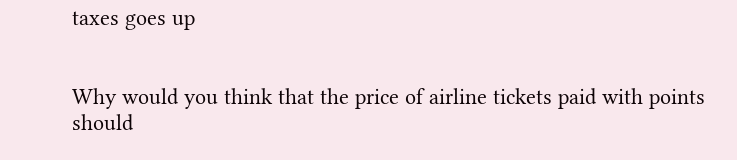taxes goes up


Why would you think that the price of airline tickets paid with points should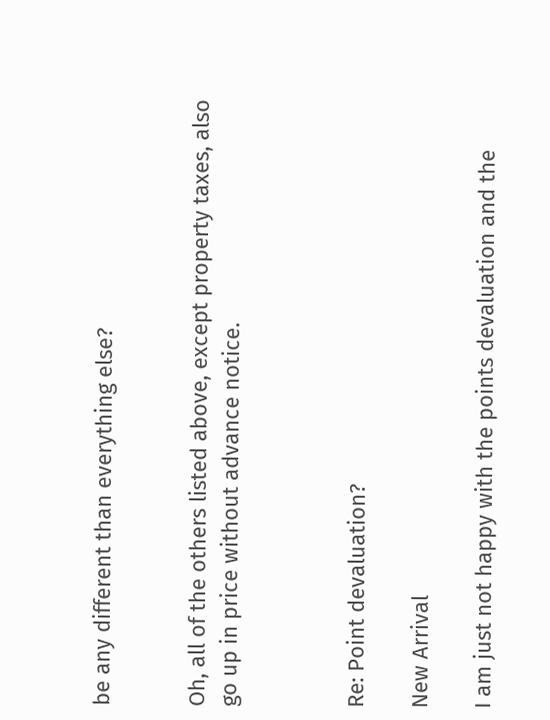be any different than everything else?


Oh, all of the others listed above, except property taxes, also go up in price without advance notice.



Re: Point devaluation?

New Arrival

I am just not happy with the points devaluation and the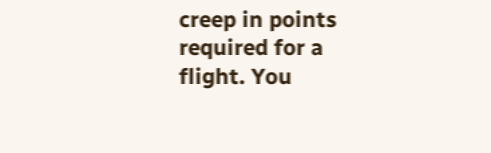creep in points required for a flight. You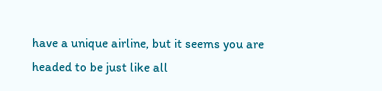have a unique airline, but it seems you are headed to be just like all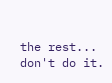the rest... don't do it.